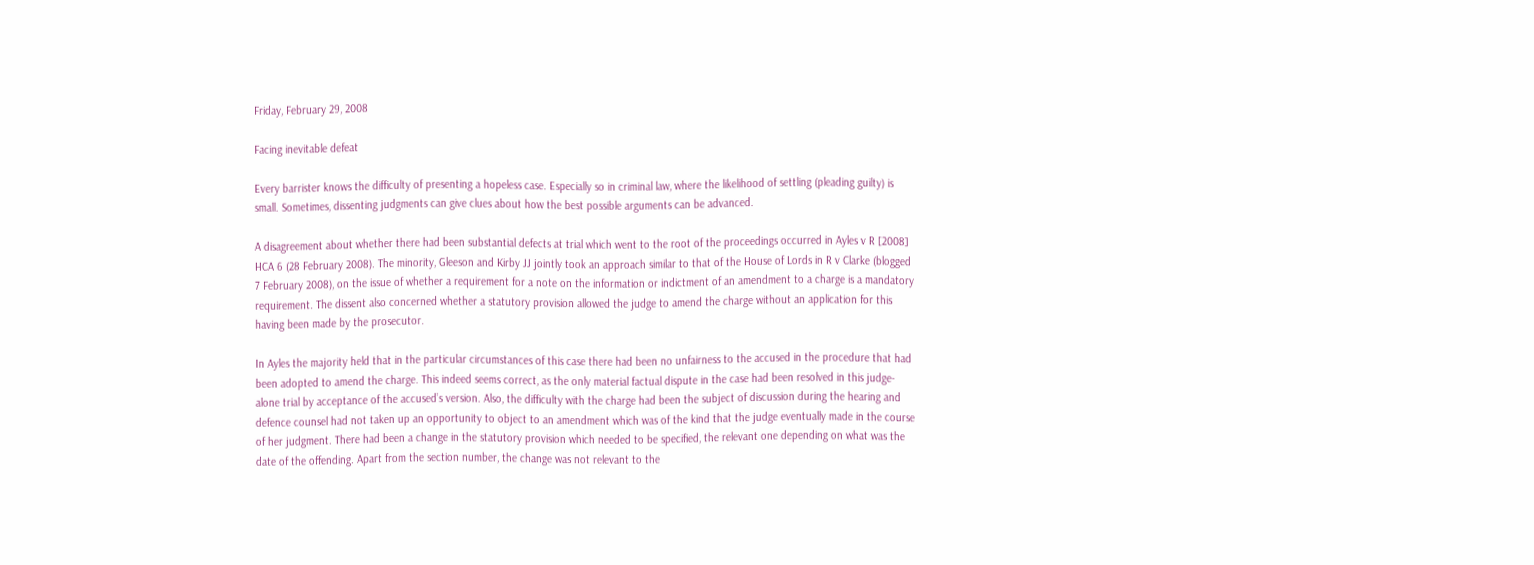Friday, February 29, 2008

Facing inevitable defeat

Every barrister knows the difficulty of presenting a hopeless case. Especially so in criminal law, where the likelihood of settling (pleading guilty) is small. Sometimes, dissenting judgments can give clues about how the best possible arguments can be advanced.

A disagreement about whether there had been substantial defects at trial which went to the root of the proceedings occurred in Ayles v R [2008] HCA 6 (28 February 2008). The minority, Gleeson and Kirby JJ jointly took an approach similar to that of the House of Lords in R v Clarke (blogged 7 February 2008), on the issue of whether a requirement for a note on the information or indictment of an amendment to a charge is a mandatory requirement. The dissent also concerned whether a statutory provision allowed the judge to amend the charge without an application for this having been made by the prosecutor.

In Ayles the majority held that in the particular circumstances of this case there had been no unfairness to the accused in the procedure that had been adopted to amend the charge. This indeed seems correct, as the only material factual dispute in the case had been resolved in this judge-alone trial by acceptance of the accused’s version. Also, the difficulty with the charge had been the subject of discussion during the hearing and defence counsel had not taken up an opportunity to object to an amendment which was of the kind that the judge eventually made in the course of her judgment. There had been a change in the statutory provision which needed to be specified, the relevant one depending on what was the date of the offending. Apart from the section number, the change was not relevant to the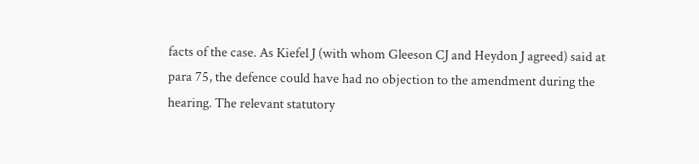facts of the case. As Kiefel J (with whom Gleeson CJ and Heydon J agreed) said at para 75, the defence could have had no objection to the amendment during the hearing. The relevant statutory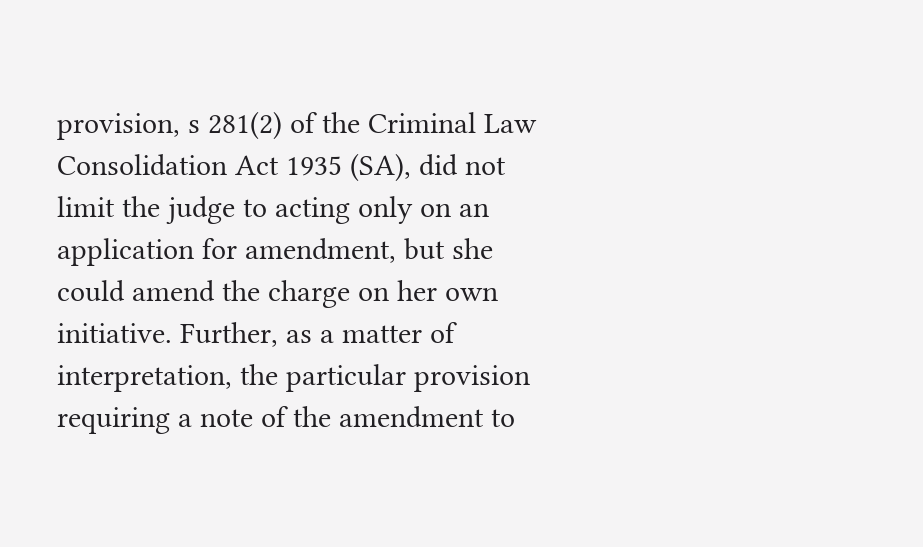provision, s 281(2) of the Criminal Law Consolidation Act 1935 (SA), did not limit the judge to acting only on an application for amendment, but she could amend the charge on her own initiative. Further, as a matter of interpretation, the particular provision requiring a note of the amendment to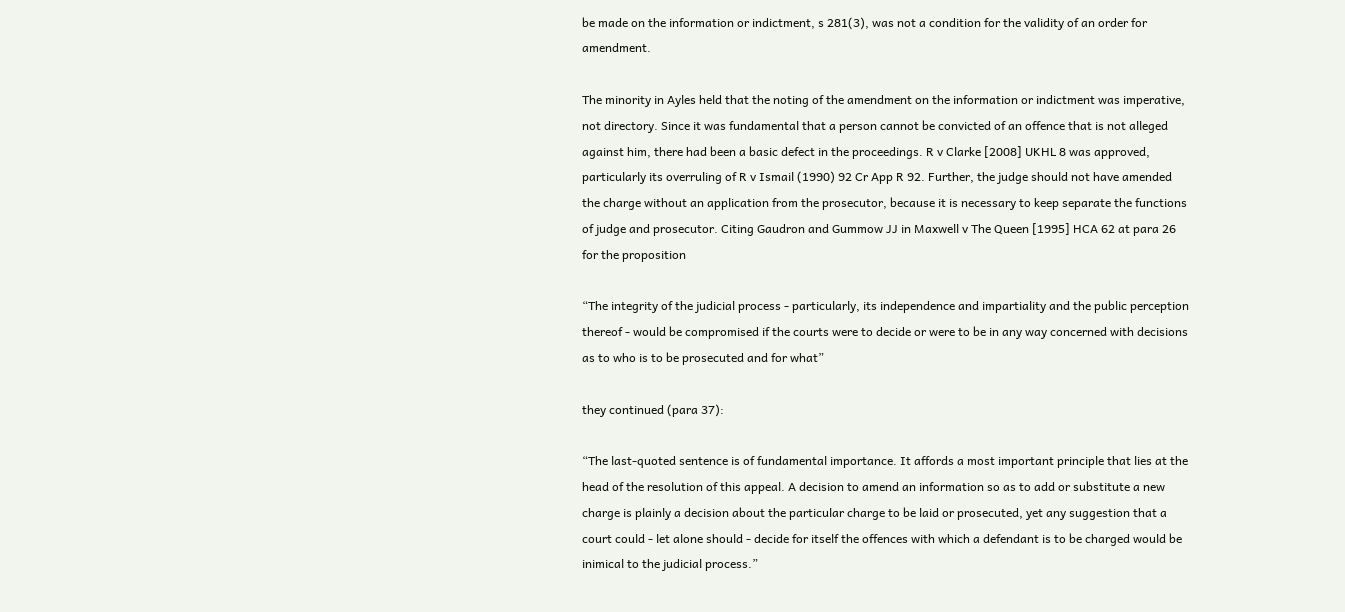be made on the information or indictment, s 281(3), was not a condition for the validity of an order for amendment.

The minority in Ayles held that the noting of the amendment on the information or indictment was imperative, not directory. Since it was fundamental that a person cannot be convicted of an offence that is not alleged against him, there had been a basic defect in the proceedings. R v Clarke [2008] UKHL 8 was approved, particularly its overruling of R v Ismail (1990) 92 Cr App R 92. Further, the judge should not have amended the charge without an application from the prosecutor, because it is necessary to keep separate the functions of judge and prosecutor. Citing Gaudron and Gummow JJ in Maxwell v The Queen [1995] HCA 62 at para 26 for the proposition

“The integrity of the judicial process - particularly, its independence and impartiality and the public perception thereof - would be compromised if the courts were to decide or were to be in any way concerned with decisions as to who is to be prosecuted and for what”

they continued (para 37):

“The last-quoted sentence is of fundamental importance. It affords a most important principle that lies at the head of the resolution of this appeal. A decision to amend an information so as to add or substitute a new charge is plainly a decision about the particular charge to be laid or prosecuted, yet any suggestion that a court could - let alone should - decide for itself the offences with which a defendant is to be charged would be inimical to the judicial process.”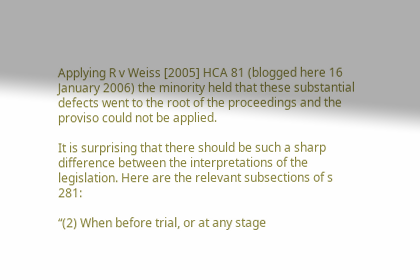Applying R v Weiss [2005] HCA 81 (blogged here 16 January 2006) the minority held that these substantial defects went to the root of the proceedings and the proviso could not be applied.

It is surprising that there should be such a sharp difference between the interpretations of the legislation. Here are the relevant subsections of s 281:

“(2) When before trial, or at any stage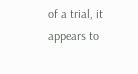of a trial, it appears to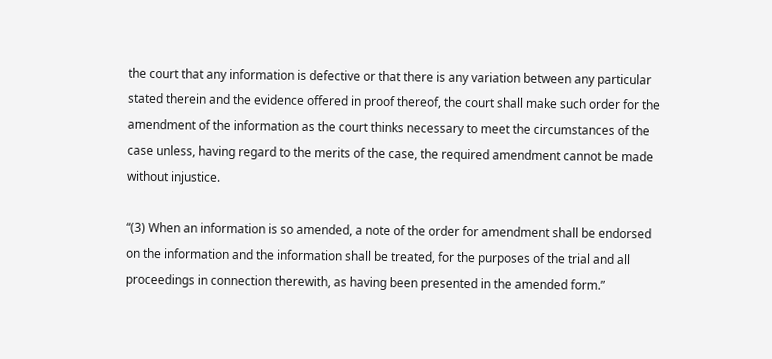the court that any information is defective or that there is any variation between any particular stated therein and the evidence offered in proof thereof, the court shall make such order for the amendment of the information as the court thinks necessary to meet the circumstances of the case unless, having regard to the merits of the case, the required amendment cannot be made without injustice.

“(3) When an information is so amended, a note of the order for amendment shall be endorsed on the information and the information shall be treated, for the purposes of the trial and all proceedings in connection therewith, as having been presented in the amended form.”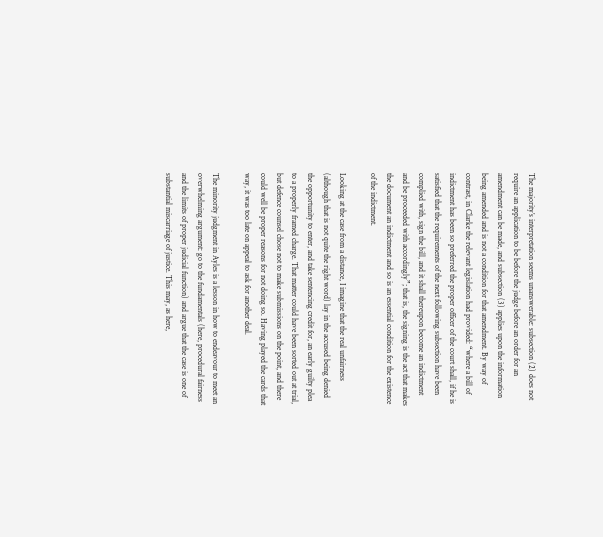The majority’s interpretation seems unanswerable: subsection (2) does not require an application to be before the judge before an order for an amendment can be made, and subsection (3) applies upon the information being amended and is not a condition for that amendment. By way of contrast, in Clarke the relevant legislation had provided: “where a bill of indictment has been so preferred the proper officer of the court shall, if he is satisfied that the requirements of the next following subsection have been complied with, sign the bill, and it shall thereupon become an indictment and be proceeded with accordingly”; that is, the signing is the act that makes the document an indictment and so is an essential condition for the existence of the indictment.

Looking at the case from a distance, I imagine that the real unfairness (although that is not quite the right word) lay in the accused being denied the opportunity to enter, and take sentencing credit for, an early guilty plea to a properly framed charge. That matter could have been sorted out at trial, but defence counsel chose not to make submissions on the point, and there could well be proper reasons for not doing so. Having played the cards that way, it was too late on appeal to ask for another deal.

The minority judgment in Ayles is a lesson in how to endeavour to meet an overwhelming argument: go to the fundamentals (here, procedural fairness and the limits of proper judicial function) and argue that the case is one of substantial miscarriage of justice. This may, as here,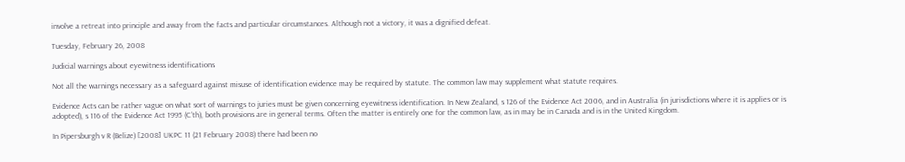involve a retreat into principle and away from the facts and particular circumstances. Although not a victory, it was a dignified defeat.

Tuesday, February 26, 2008

Judicial warnings about eyewitness identifications

Not all the warnings necessary as a safeguard against misuse of identification evidence may be required by statute. The common law may supplement what statute requires.

Evidence Acts can be rather vague on what sort of warnings to juries must be given concerning eyewitness identification. In New Zealand, s 126 of the Evidence Act 2006, and in Australia (in jurisdictions where it is applies or is adopted), s 116 of the Evidence Act 1995 (C’th), both provisions are in general terms. Often the matter is entirely one for the common law, as in may be in Canada and is in the United Kingdom.

In Pipersburgh v R (Belize) [2008] UKPC 11 (21 February 2008) there had been no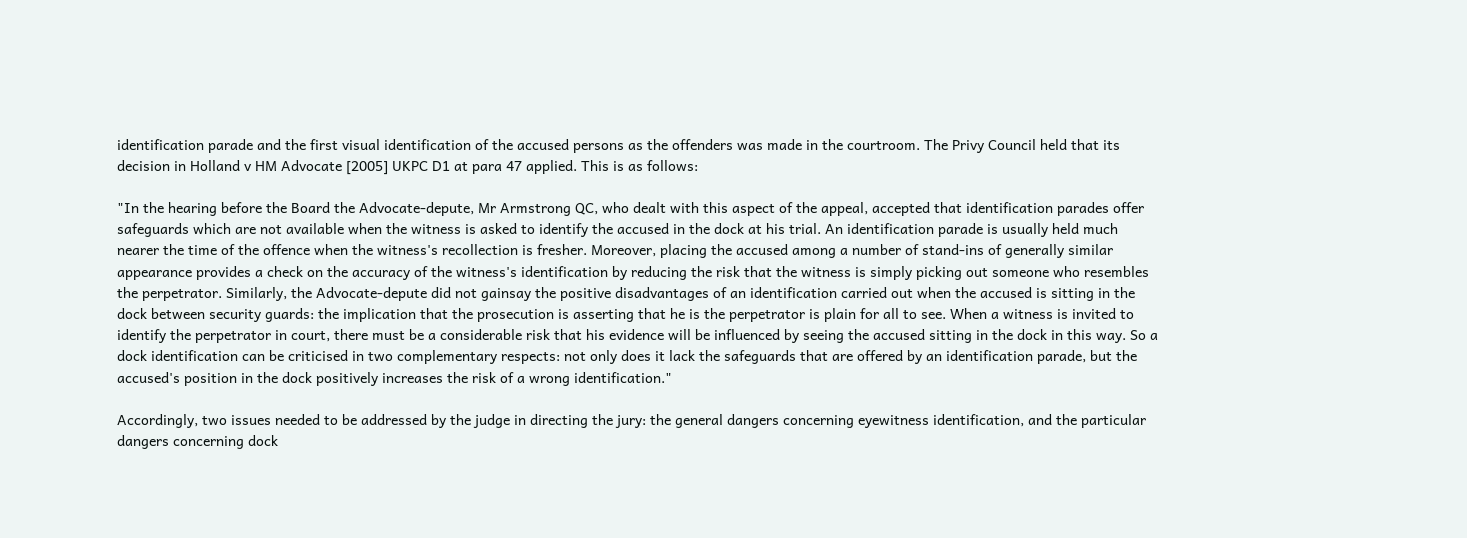identification parade and the first visual identification of the accused persons as the offenders was made in the courtroom. The Privy Council held that its decision in Holland v HM Advocate [2005] UKPC D1 at para 47 applied. This is as follows:

"In the hearing before the Board the Advocate-depute, Mr Armstrong QC, who dealt with this aspect of the appeal, accepted that identification parades offer safeguards which are not available when the witness is asked to identify the accused in the dock at his trial. An identification parade is usually held much nearer the time of the offence when the witness's recollection is fresher. Moreover, placing the accused among a number of stand-ins of generally similar appearance provides a check on the accuracy of the witness's identification by reducing the risk that the witness is simply picking out someone who resembles the perpetrator. Similarly, the Advocate-depute did not gainsay the positive disadvantages of an identification carried out when the accused is sitting in the dock between security guards: the implication that the prosecution is asserting that he is the perpetrator is plain for all to see. When a witness is invited to identify the perpetrator in court, there must be a considerable risk that his evidence will be influenced by seeing the accused sitting in the dock in this way. So a dock identification can be criticised in two complementary respects: not only does it lack the safeguards that are offered by an identification parade, but the accused's position in the dock positively increases the risk of a wrong identification."

Accordingly, two issues needed to be addressed by the judge in directing the jury: the general dangers concerning eyewitness identification, and the particular dangers concerning dock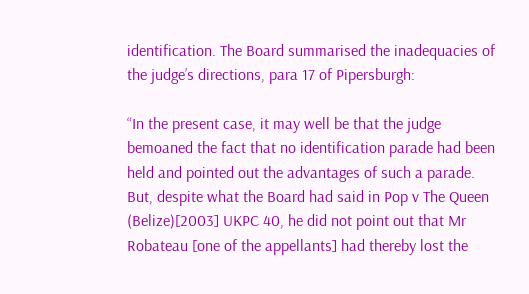identification. The Board summarised the inadequacies of the judge’s directions, para 17 of Pipersburgh:

“In the present case, it may well be that the judge bemoaned the fact that no identification parade had been held and pointed out the advantages of such a parade. But, despite what the Board had said in Pop v The Queen (Belize)[2003] UKPC 40, he did not point out that Mr Robateau [one of the appellants] had thereby lost the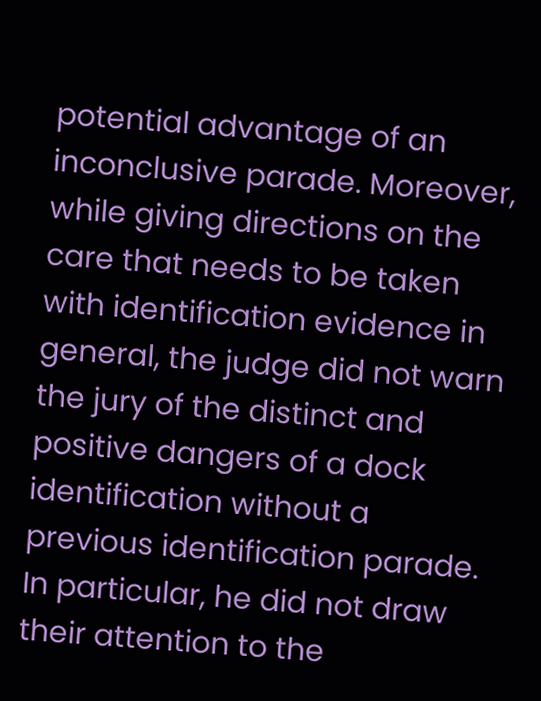potential advantage of an inconclusive parade. Moreover, while giving directions on the care that needs to be taken with identification evidence in general, the judge did not warn the jury of the distinct and positive dangers of a dock identification without a previous identification parade. In particular, he did not draw their attention to the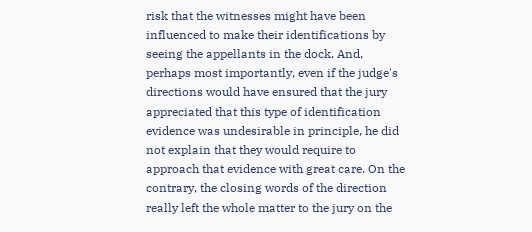risk that the witnesses might have been influenced to make their identifications by seeing the appellants in the dock. And, perhaps most importantly, even if the judge's directions would have ensured that the jury appreciated that this type of identification evidence was undesirable in principle, he did not explain that they would require to approach that evidence with great care. On the contrary, the closing words of the direction really left the whole matter to the jury on the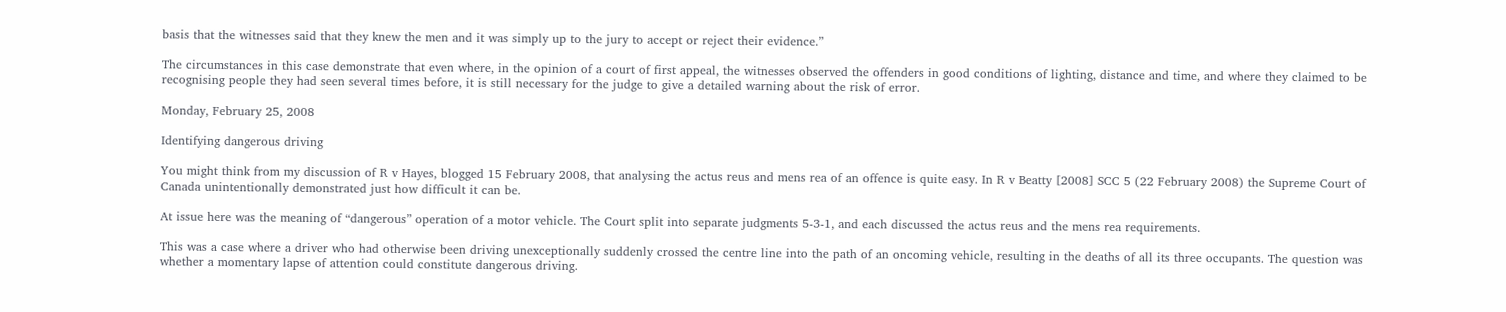basis that the witnesses said that they knew the men and it was simply up to the jury to accept or reject their evidence.”

The circumstances in this case demonstrate that even where, in the opinion of a court of first appeal, the witnesses observed the offenders in good conditions of lighting, distance and time, and where they claimed to be recognising people they had seen several times before, it is still necessary for the judge to give a detailed warning about the risk of error.

Monday, February 25, 2008

Identifying dangerous driving

You might think from my discussion of R v Hayes, blogged 15 February 2008, that analysing the actus reus and mens rea of an offence is quite easy. In R v Beatty [2008] SCC 5 (22 February 2008) the Supreme Court of Canada unintentionally demonstrated just how difficult it can be.

At issue here was the meaning of “dangerous” operation of a motor vehicle. The Court split into separate judgments 5-3-1, and each discussed the actus reus and the mens rea requirements.

This was a case where a driver who had otherwise been driving unexceptionally suddenly crossed the centre line into the path of an oncoming vehicle, resulting in the deaths of all its three occupants. The question was whether a momentary lapse of attention could constitute dangerous driving.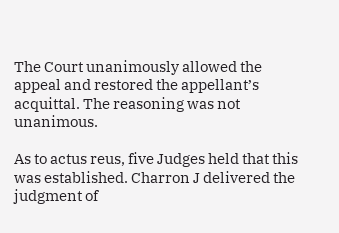The Court unanimously allowed the appeal and restored the appellant’s acquittal. The reasoning was not unanimous.

As to actus reus, five Judges held that this was established. Charron J delivered the judgment of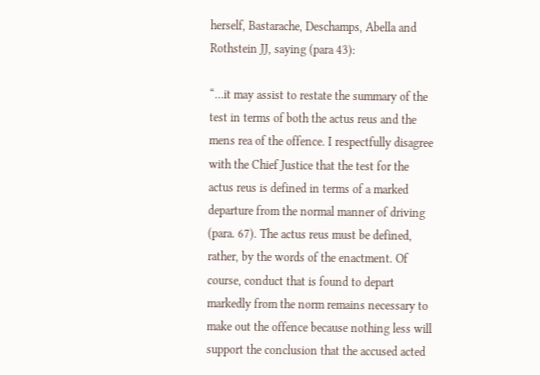herself, Bastarache, Deschamps, Abella and Rothstein JJ, saying (para 43):

“…it may assist to restate the summary of the test in terms of both the actus reus and the mens rea of the offence. I respectfully disagree with the Chief Justice that the test for the actus reus is defined in terms of a marked departure from the normal manner of driving (para. 67). The actus reus must be defined, rather, by the words of the enactment. Of course, conduct that is found to depart markedly from the norm remains necessary to make out the offence because nothing less will support the conclusion that the accused acted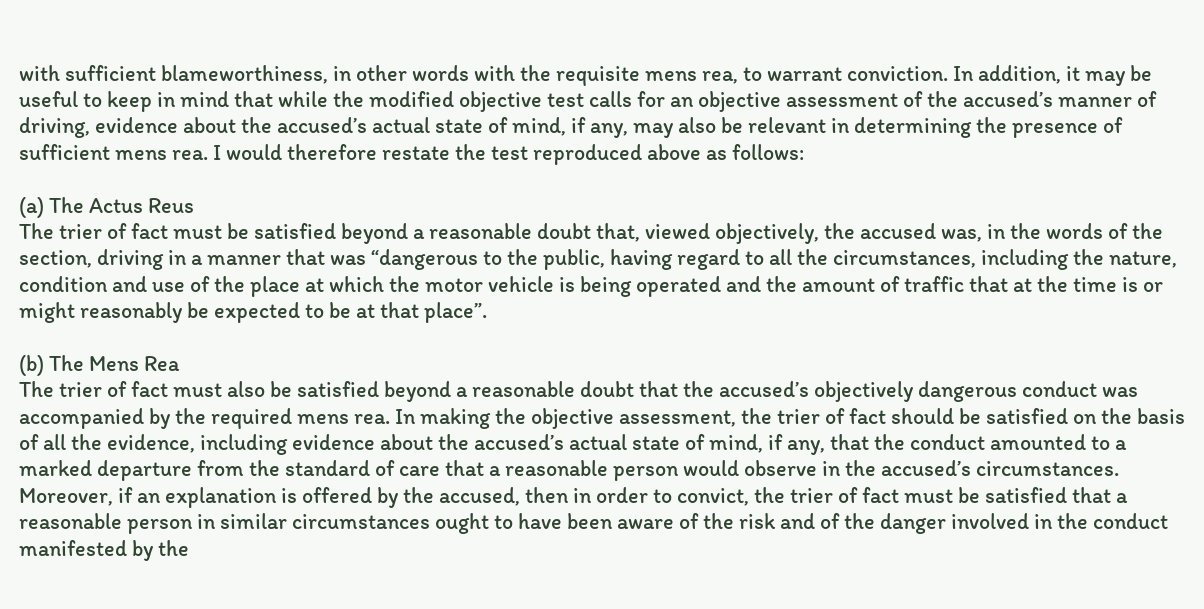with sufficient blameworthiness, in other words with the requisite mens rea, to warrant conviction. In addition, it may be useful to keep in mind that while the modified objective test calls for an objective assessment of the accused’s manner of driving, evidence about the accused’s actual state of mind, if any, may also be relevant in determining the presence of sufficient mens rea. I would therefore restate the test reproduced above as follows:

(a) The Actus Reus
The trier of fact must be satisfied beyond a reasonable doubt that, viewed objectively, the accused was, in the words of the section, driving in a manner that was “dangerous to the public, having regard to all the circumstances, including the nature, condition and use of the place at which the motor vehicle is being operated and the amount of traffic that at the time is or might reasonably be expected to be at that place”.

(b) The Mens Rea
The trier of fact must also be satisfied beyond a reasonable doubt that the accused’s objectively dangerous conduct was accompanied by the required mens rea. In making the objective assessment, the trier of fact should be satisfied on the basis of all the evidence, including evidence about the accused’s actual state of mind, if any, that the conduct amounted to a marked departure from the standard of care that a reasonable person would observe in the accused’s circumstances. Moreover, if an explanation is offered by the accused, then in order to convict, the trier of fact must be satisfied that a reasonable person in similar circumstances ought to have been aware of the risk and of the danger involved in the conduct manifested by the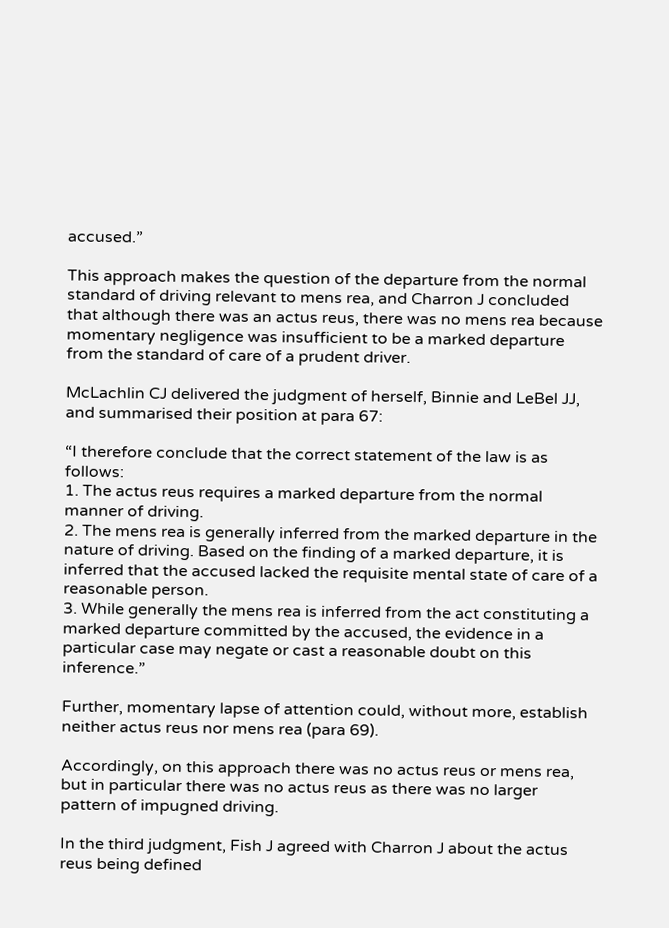accused.”

This approach makes the question of the departure from the normal standard of driving relevant to mens rea, and Charron J concluded that although there was an actus reus, there was no mens rea because momentary negligence was insufficient to be a marked departure from the standard of care of a prudent driver.

McLachlin CJ delivered the judgment of herself, Binnie and LeBel JJ, and summarised their position at para 67:

“I therefore conclude that the correct statement of the law is as follows:
1. The actus reus requires a marked departure from the normal manner of driving.
2. The mens rea is generally inferred from the marked departure in the nature of driving. Based on the finding of a marked departure, it is inferred that the accused lacked the requisite mental state of care of a reasonable person.
3. While generally the mens rea is inferred from the act constituting a marked departure committed by the accused, the evidence in a particular case may negate or cast a reasonable doubt on this inference.”

Further, momentary lapse of attention could, without more, establish neither actus reus nor mens rea (para 69).

Accordingly, on this approach there was no actus reus or mens rea, but in particular there was no actus reus as there was no larger pattern of impugned driving.

In the third judgment, Fish J agreed with Charron J about the actus reus being defined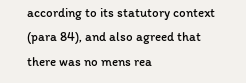according to its statutory context (para 84), and also agreed that there was no mens rea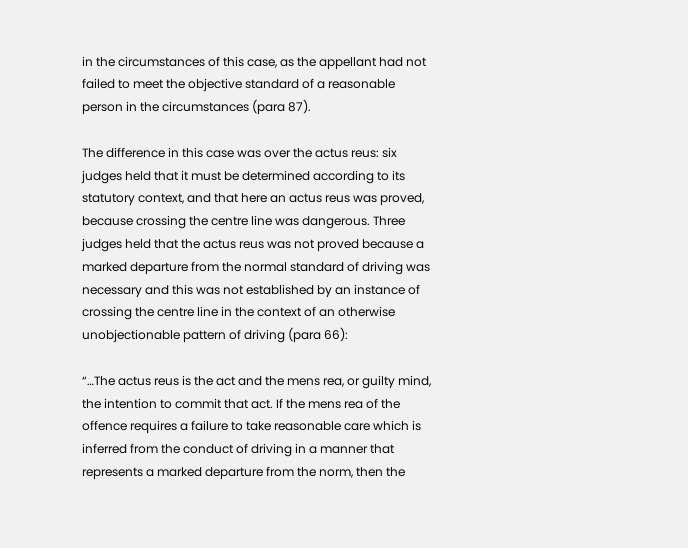in the circumstances of this case, as the appellant had not failed to meet the objective standard of a reasonable person in the circumstances (para 87).

The difference in this case was over the actus reus: six judges held that it must be determined according to its statutory context, and that here an actus reus was proved, because crossing the centre line was dangerous. Three judges held that the actus reus was not proved because a marked departure from the normal standard of driving was necessary and this was not established by an instance of crossing the centre line in the context of an otherwise unobjectionable pattern of driving (para 66):

“…The actus reus is the act and the mens rea, or guilty mind, the intention to commit that act. If the mens rea of the offence requires a failure to take reasonable care which is inferred from the conduct of driving in a manner that represents a marked departure from the norm, then the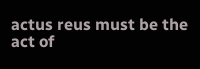actus reus must be the act of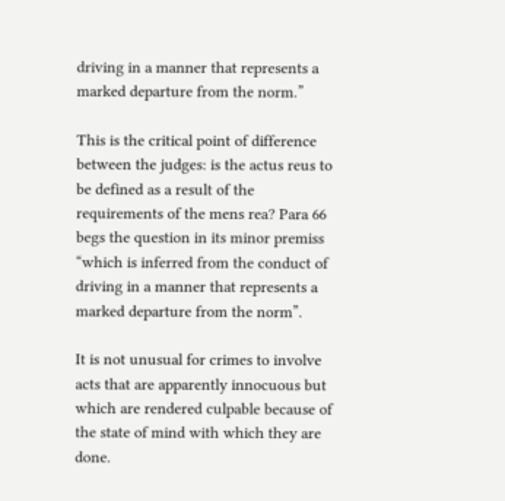driving in a manner that represents a marked departure from the norm.”

This is the critical point of difference between the judges: is the actus reus to be defined as a result of the requirements of the mens rea? Para 66 begs the question in its minor premiss “which is inferred from the conduct of driving in a manner that represents a marked departure from the norm”.

It is not unusual for crimes to involve acts that are apparently innocuous but which are rendered culpable because of the state of mind with which they are done.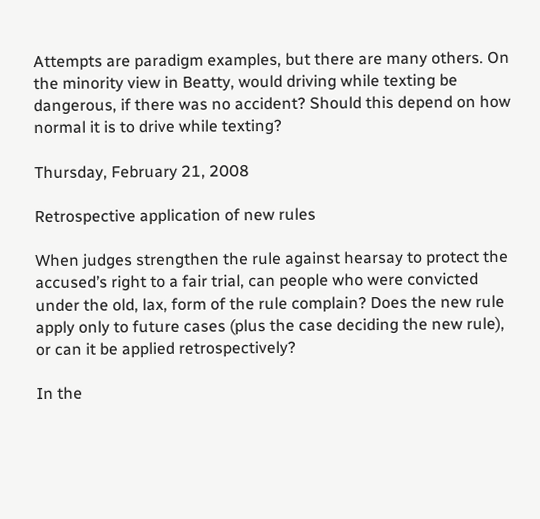Attempts are paradigm examples, but there are many others. On the minority view in Beatty, would driving while texting be dangerous, if there was no accident? Should this depend on how normal it is to drive while texting?

Thursday, February 21, 2008

Retrospective application of new rules

When judges strengthen the rule against hearsay to protect the accused’s right to a fair trial, can people who were convicted under the old, lax, form of the rule complain? Does the new rule apply only to future cases (plus the case deciding the new rule), or can it be applied retrospectively?

In the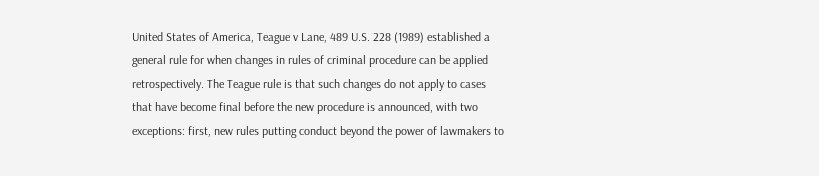United States of America, Teague v Lane, 489 U.S. 228 (1989) established a general rule for when changes in rules of criminal procedure can be applied retrospectively. The Teague rule is that such changes do not apply to cases that have become final before the new procedure is announced, with two exceptions: first, new rules putting conduct beyond the power of lawmakers to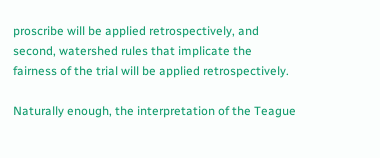proscribe will be applied retrospectively, and second, watershed rules that implicate the fairness of the trial will be applied retrospectively.

Naturally enough, the interpretation of the Teague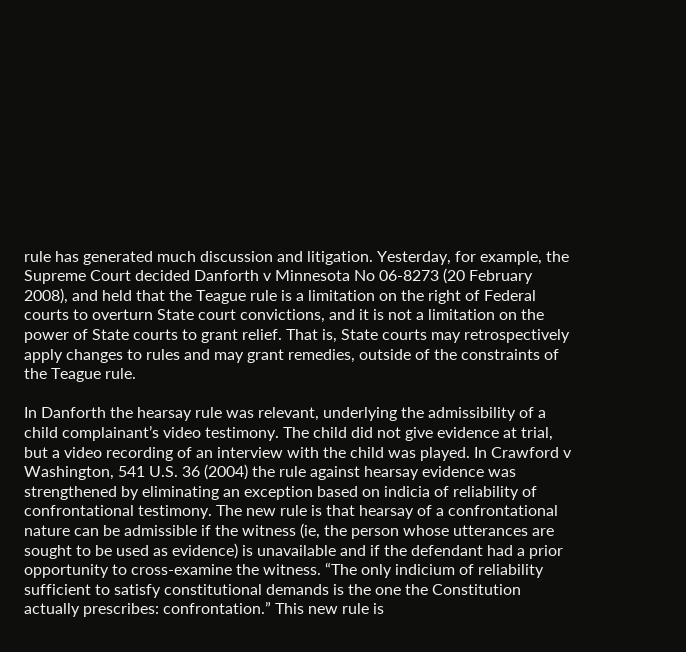rule has generated much discussion and litigation. Yesterday, for example, the Supreme Court decided Danforth v Minnesota No 06-8273 (20 February 2008), and held that the Teague rule is a limitation on the right of Federal courts to overturn State court convictions, and it is not a limitation on the power of State courts to grant relief. That is, State courts may retrospectively apply changes to rules and may grant remedies, outside of the constraints of the Teague rule.

In Danforth the hearsay rule was relevant, underlying the admissibility of a child complainant’s video testimony. The child did not give evidence at trial, but a video recording of an interview with the child was played. In Crawford v Washington, 541 U.S. 36 (2004) the rule against hearsay evidence was strengthened by eliminating an exception based on indicia of reliability of confrontational testimony. The new rule is that hearsay of a confrontational nature can be admissible if the witness (ie, the person whose utterances are sought to be used as evidence) is unavailable and if the defendant had a prior opportunity to cross-examine the witness. “The only indicium of reliability sufficient to satisfy constitutional demands is the one the Constitution actually prescribes: confrontation.” This new rule is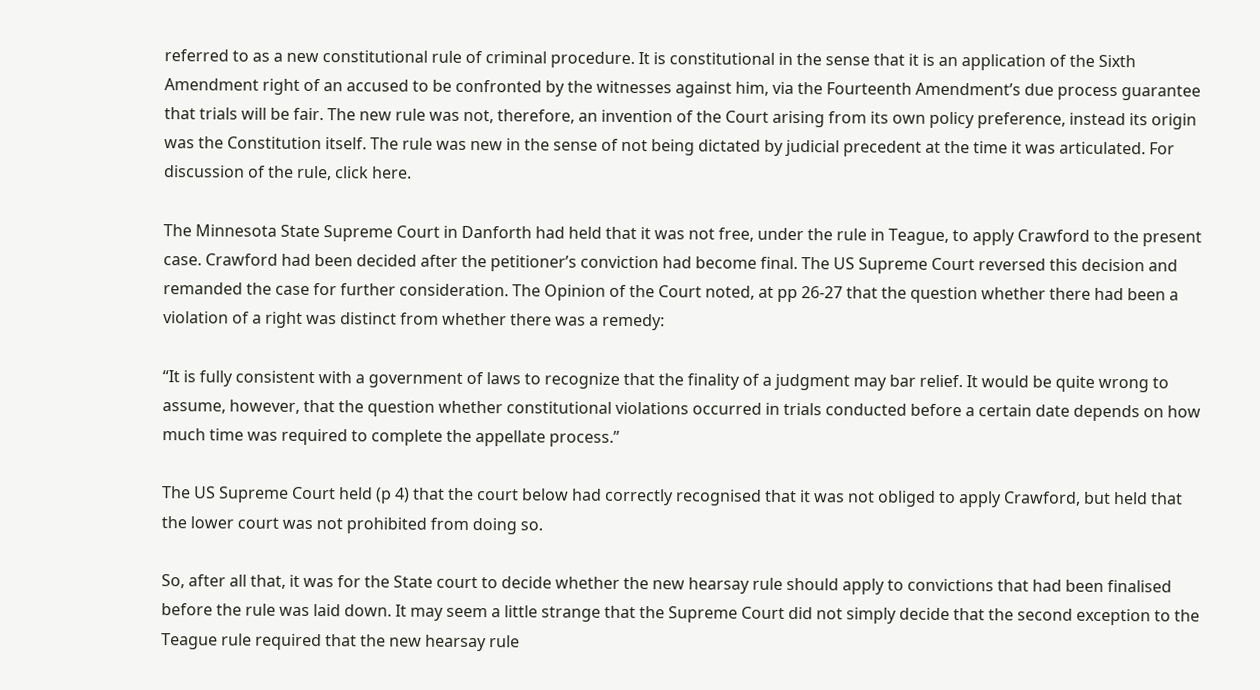referred to as a new constitutional rule of criminal procedure. It is constitutional in the sense that it is an application of the Sixth Amendment right of an accused to be confronted by the witnesses against him, via the Fourteenth Amendment’s due process guarantee that trials will be fair. The new rule was not, therefore, an invention of the Court arising from its own policy preference, instead its origin was the Constitution itself. The rule was new in the sense of not being dictated by judicial precedent at the time it was articulated. For discussion of the rule, click here.

The Minnesota State Supreme Court in Danforth had held that it was not free, under the rule in Teague, to apply Crawford to the present case. Crawford had been decided after the petitioner’s conviction had become final. The US Supreme Court reversed this decision and remanded the case for further consideration. The Opinion of the Court noted, at pp 26-27 that the question whether there had been a violation of a right was distinct from whether there was a remedy:

“It is fully consistent with a government of laws to recognize that the finality of a judgment may bar relief. It would be quite wrong to assume, however, that the question whether constitutional violations occurred in trials conducted before a certain date depends on how much time was required to complete the appellate process.”

The US Supreme Court held (p 4) that the court below had correctly recognised that it was not obliged to apply Crawford, but held that the lower court was not prohibited from doing so.

So, after all that, it was for the State court to decide whether the new hearsay rule should apply to convictions that had been finalised before the rule was laid down. It may seem a little strange that the Supreme Court did not simply decide that the second exception to the Teague rule required that the new hearsay rule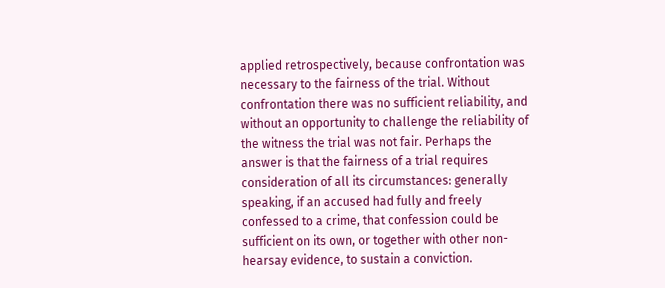applied retrospectively, because confrontation was necessary to the fairness of the trial. Without confrontation there was no sufficient reliability, and without an opportunity to challenge the reliability of the witness the trial was not fair. Perhaps the answer is that the fairness of a trial requires consideration of all its circumstances: generally speaking, if an accused had fully and freely confessed to a crime, that confession could be sufficient on its own, or together with other non-hearsay evidence, to sustain a conviction.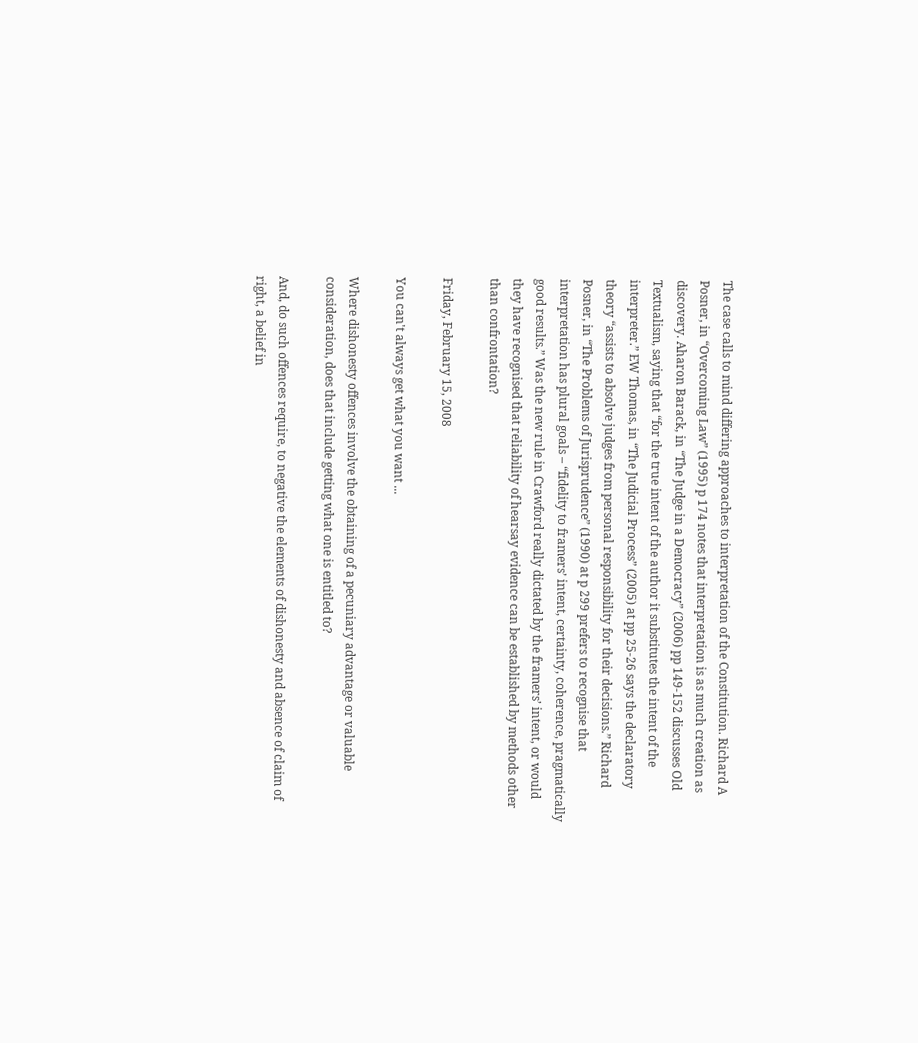The case calls to mind differing approaches to interpretation of the Constitution. Richard A Posner, in “Overcoming Law” (1995) p 174 notes that interpretation is as much creation as discovery. Aharon Barack, in “The Judge in a Democracy” (2006) pp 149-152 discusses Old Textualism, saying that “for the true intent of the author it substitutes the intent of the interpreter.” EW Thomas, in “The Judicial Process” (2005) at pp 25-26 says the declaratory theory “assists to absolve judges from personal responsibility for their decisions.” Richard Posner, in “The Problems of Jurisprudence” (1990) at p 299 prefers to recognise that interpretation has plural goals – “fidelity to framers’ intent, certainty, coherence, pragmatically good results.” Was the new rule in Crawford really dictated by the framers’ intent, or would they have recognised that reliability of hearsay evidence can be established by methods other than confrontation?

Friday, February 15, 2008

You can't always get what you want ...

Where dishonesty offences involve the obtaining of a pecuniary advantage or valuable consideration, does that include getting what one is entitled to?

And, do such offences require, to negative the elements of dishonesty and absence of claim of right, a belief in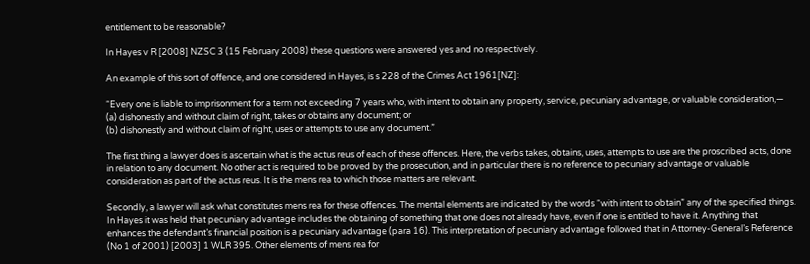entitlement to be reasonable?

In Hayes v R [2008] NZSC 3 (15 February 2008) these questions were answered yes and no respectively.

An example of this sort of offence, and one considered in Hayes, is s 228 of the Crimes Act 1961[NZ]:

“Every one is liable to imprisonment for a term not exceeding 7 years who, with intent to obtain any property, service, pecuniary advantage, or valuable consideration,—
(a) dishonestly and without claim of right, takes or obtains any document; or
(b) dishonestly and without claim of right, uses or attempts to use any document.”

The first thing a lawyer does is ascertain what is the actus reus of each of these offences. Here, the verbs takes, obtains, uses, attempts to use are the proscribed acts, done in relation to any document. No other act is required to be proved by the prosecution, and in particular there is no reference to pecuniary advantage or valuable consideration as part of the actus reus. It is the mens rea to which those matters are relevant.

Secondly, a lawyer will ask what constitutes mens rea for these offences. The mental elements are indicated by the words “with intent to obtain” any of the specified things. In Hayes it was held that pecuniary advantage includes the obtaining of something that one does not already have, even if one is entitled to have it. Anything that enhances the defendant’s financial position is a pecuniary advantage (para 16). This interpretation of pecuniary advantage followed that in Attorney-General’s Reference (No 1 of 2001) [2003] 1 WLR 395. Other elements of mens rea for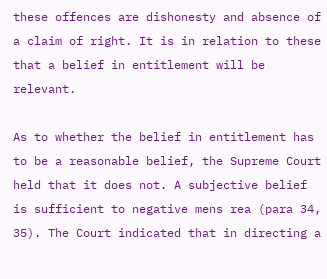these offences are dishonesty and absence of a claim of right. It is in relation to these that a belief in entitlement will be relevant.

As to whether the belief in entitlement has to be a reasonable belief, the Supreme Court held that it does not. A subjective belief is sufficient to negative mens rea (para 34, 35). The Court indicated that in directing a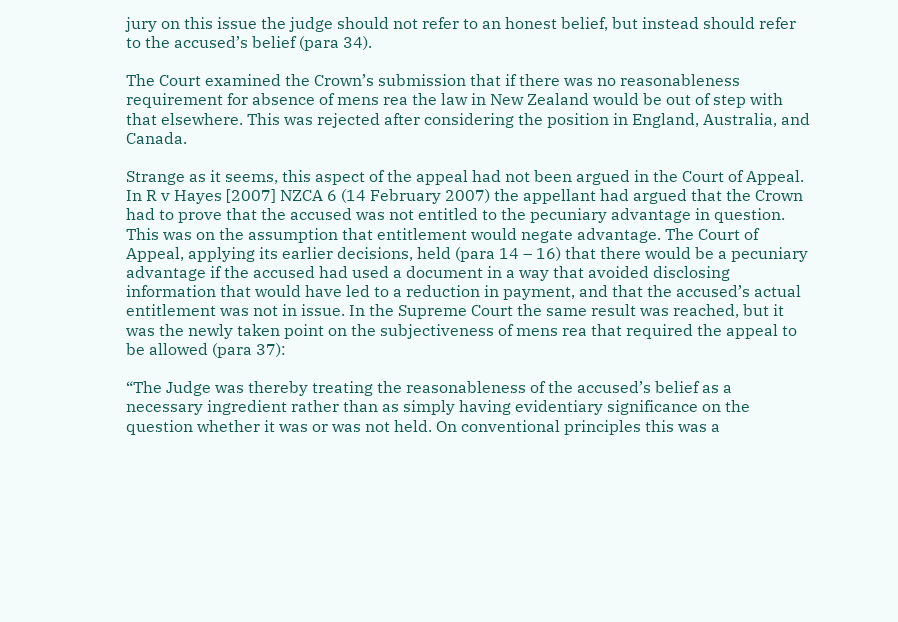jury on this issue the judge should not refer to an honest belief, but instead should refer to the accused’s belief (para 34).

The Court examined the Crown’s submission that if there was no reasonableness requirement for absence of mens rea the law in New Zealand would be out of step with that elsewhere. This was rejected after considering the position in England, Australia, and Canada.

Strange as it seems, this aspect of the appeal had not been argued in the Court of Appeal. In R v Hayes [2007] NZCA 6 (14 February 2007) the appellant had argued that the Crown had to prove that the accused was not entitled to the pecuniary advantage in question. This was on the assumption that entitlement would negate advantage. The Court of Appeal, applying its earlier decisions, held (para 14 – 16) that there would be a pecuniary advantage if the accused had used a document in a way that avoided disclosing information that would have led to a reduction in payment, and that the accused’s actual entitlement was not in issue. In the Supreme Court the same result was reached, but it was the newly taken point on the subjectiveness of mens rea that required the appeal to be allowed (para 37):

“The Judge was thereby treating the reasonableness of the accused’s belief as a necessary ingredient rather than as simply having evidentiary significance on the question whether it was or was not held. On conventional principles this was a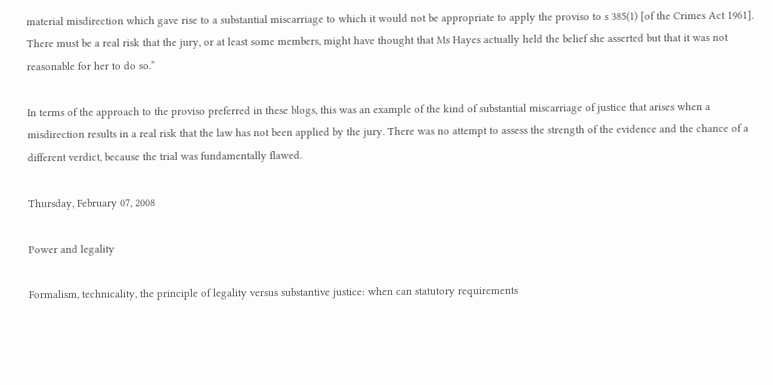material misdirection which gave rise to a substantial miscarriage to which it would not be appropriate to apply the proviso to s 385(1) [of the Crimes Act 1961]. There must be a real risk that the jury, or at least some members, might have thought that Ms Hayes actually held the belief she asserted but that it was not reasonable for her to do so.”

In terms of the approach to the proviso preferred in these blogs, this was an example of the kind of substantial miscarriage of justice that arises when a misdirection results in a real risk that the law has not been applied by the jury. There was no attempt to assess the strength of the evidence and the chance of a different verdict, because the trial was fundamentally flawed.

Thursday, February 07, 2008

Power and legality

Formalism, technicality, the principle of legality versus substantive justice: when can statutory requirements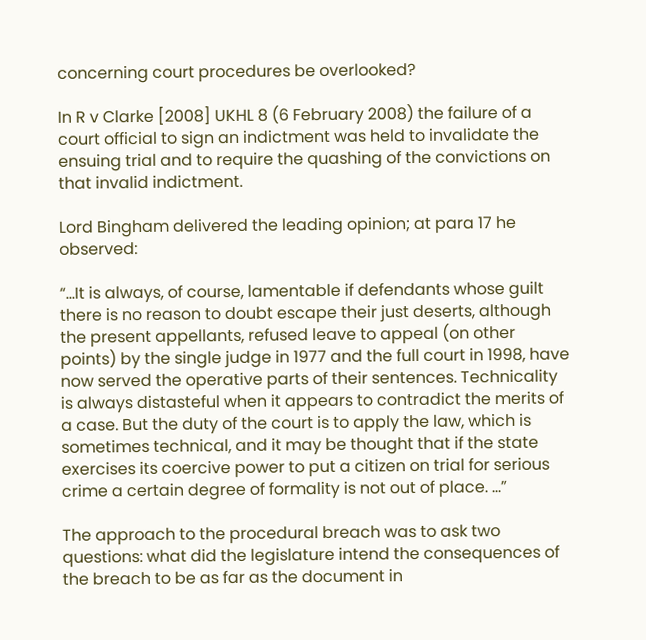concerning court procedures be overlooked?

In R v Clarke [2008] UKHL 8 (6 February 2008) the failure of a court official to sign an indictment was held to invalidate the ensuing trial and to require the quashing of the convictions on that invalid indictment.

Lord Bingham delivered the leading opinion; at para 17 he observed:

“…It is always, of course, lamentable if defendants whose guilt there is no reason to doubt escape their just deserts, although the present appellants, refused leave to appeal (on other points) by the single judge in 1977 and the full court in 1998, have now served the operative parts of their sentences. Technicality is always distasteful when it appears to contradict the merits of a case. But the duty of the court is to apply the law, which is sometimes technical, and it may be thought that if the state exercises its coercive power to put a citizen on trial for serious crime a certain degree of formality is not out of place. …”

The approach to the procedural breach was to ask two questions: what did the legislature intend the consequences of the breach to be as far as the document in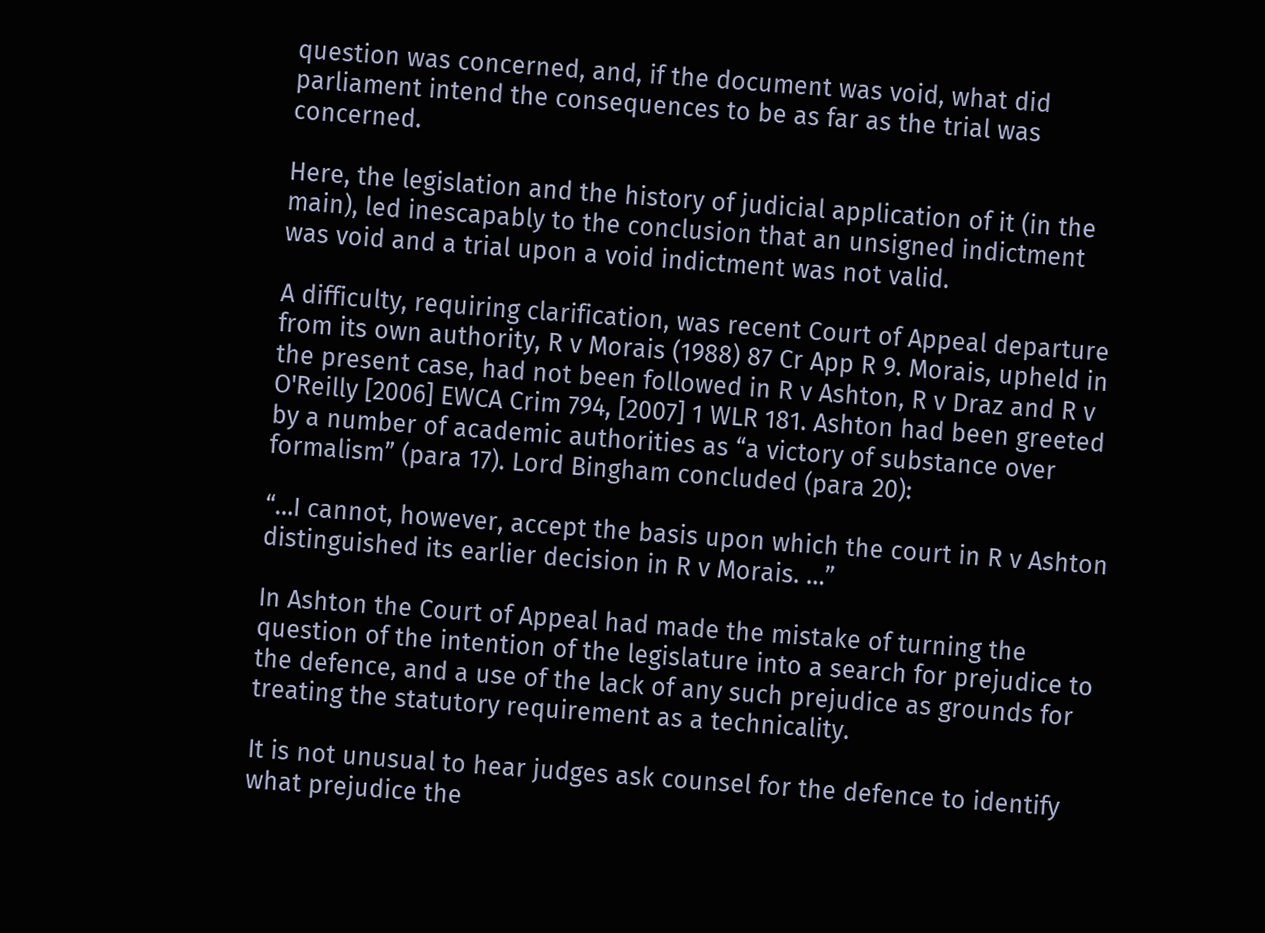question was concerned, and, if the document was void, what did parliament intend the consequences to be as far as the trial was concerned.

Here, the legislation and the history of judicial application of it (in the main), led inescapably to the conclusion that an unsigned indictment was void and a trial upon a void indictment was not valid.

A difficulty, requiring clarification, was recent Court of Appeal departure from its own authority, R v Morais (1988) 87 Cr App R 9. Morais, upheld in the present case, had not been followed in R v Ashton, R v Draz and R v O'Reilly [2006] EWCA Crim 794, [2007] 1 WLR 181. Ashton had been greeted by a number of academic authorities as “a victory of substance over formalism” (para 17). Lord Bingham concluded (para 20):

“…I cannot, however, accept the basis upon which the court in R v Ashton distinguished its earlier decision in R v Morais. …”

In Ashton the Court of Appeal had made the mistake of turning the question of the intention of the legislature into a search for prejudice to the defence, and a use of the lack of any such prejudice as grounds for treating the statutory requirement as a technicality.

It is not unusual to hear judges ask counsel for the defence to identify what prejudice the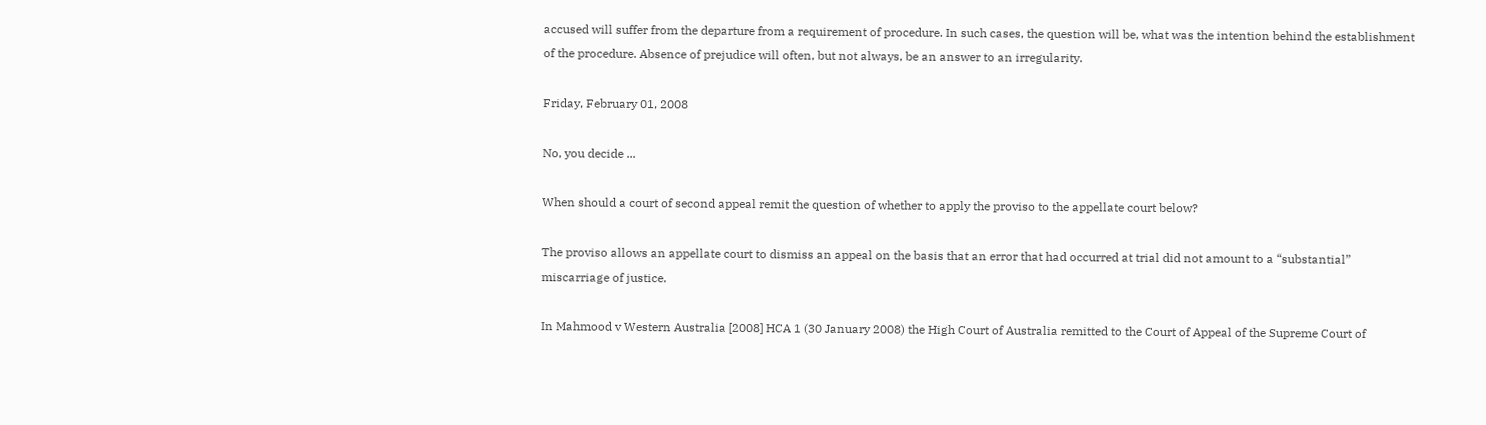accused will suffer from the departure from a requirement of procedure. In such cases, the question will be, what was the intention behind the establishment of the procedure. Absence of prejudice will often, but not always, be an answer to an irregularity.

Friday, February 01, 2008

No, you decide ...

When should a court of second appeal remit the question of whether to apply the proviso to the appellate court below?

The proviso allows an appellate court to dismiss an appeal on the basis that an error that had occurred at trial did not amount to a “substantial” miscarriage of justice.

In Mahmood v Western Australia [2008] HCA 1 (30 January 2008) the High Court of Australia remitted to the Court of Appeal of the Supreme Court of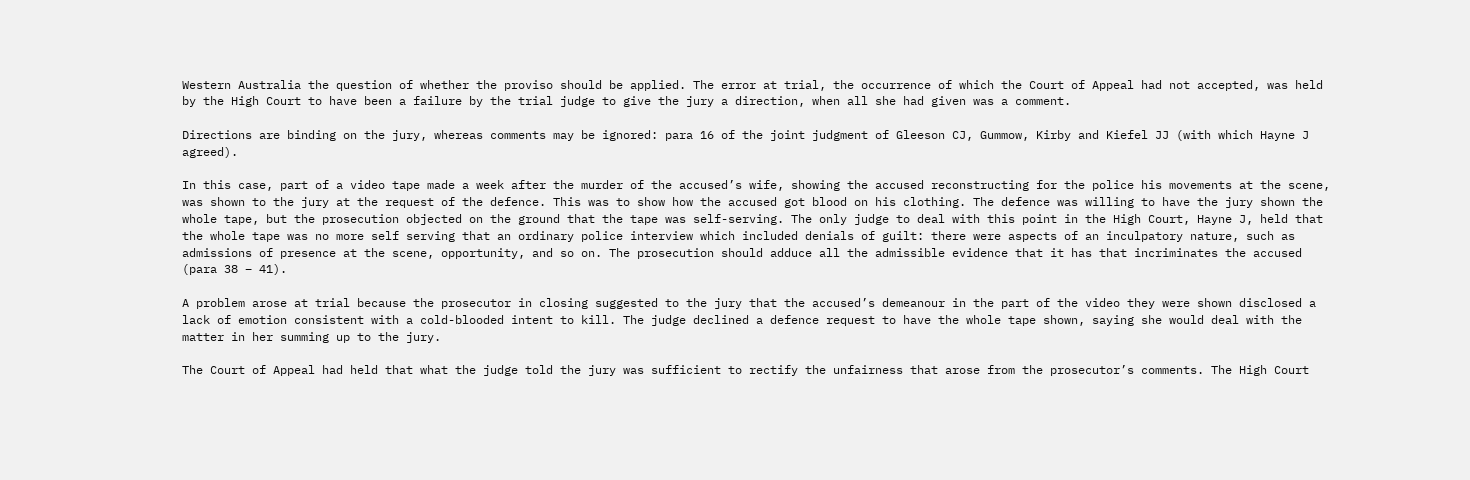Western Australia the question of whether the proviso should be applied. The error at trial, the occurrence of which the Court of Appeal had not accepted, was held by the High Court to have been a failure by the trial judge to give the jury a direction, when all she had given was a comment.

Directions are binding on the jury, whereas comments may be ignored: para 16 of the joint judgment of Gleeson CJ, Gummow, Kirby and Kiefel JJ (with which Hayne J agreed).

In this case, part of a video tape made a week after the murder of the accused’s wife, showing the accused reconstructing for the police his movements at the scene, was shown to the jury at the request of the defence. This was to show how the accused got blood on his clothing. The defence was willing to have the jury shown the whole tape, but the prosecution objected on the ground that the tape was self-serving. The only judge to deal with this point in the High Court, Hayne J, held that the whole tape was no more self serving that an ordinary police interview which included denials of guilt: there were aspects of an inculpatory nature, such as admissions of presence at the scene, opportunity, and so on. The prosecution should adduce all the admissible evidence that it has that incriminates the accused (para 38 – 41).

A problem arose at trial because the prosecutor in closing suggested to the jury that the accused’s demeanour in the part of the video they were shown disclosed a lack of emotion consistent with a cold-blooded intent to kill. The judge declined a defence request to have the whole tape shown, saying she would deal with the matter in her summing up to the jury.

The Court of Appeal had held that what the judge told the jury was sufficient to rectify the unfairness that arose from the prosecutor’s comments. The High Court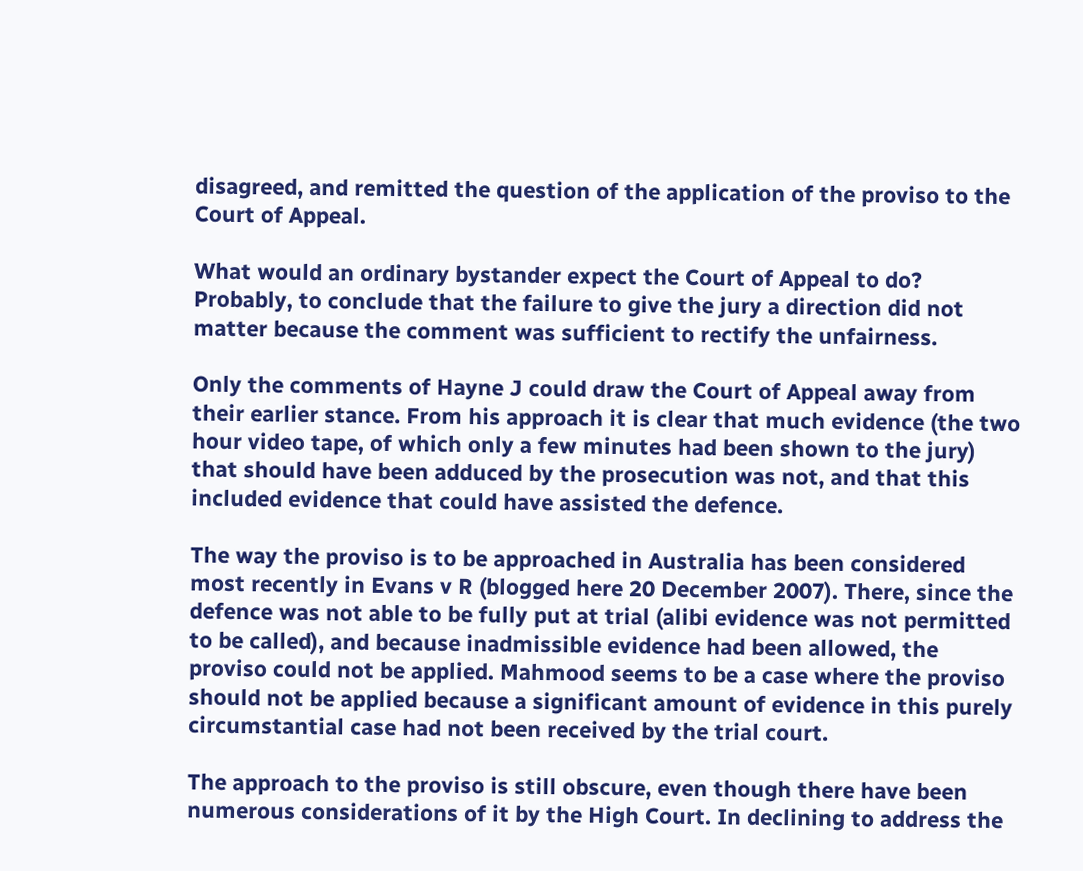disagreed, and remitted the question of the application of the proviso to the Court of Appeal.

What would an ordinary bystander expect the Court of Appeal to do? Probably, to conclude that the failure to give the jury a direction did not matter because the comment was sufficient to rectify the unfairness.

Only the comments of Hayne J could draw the Court of Appeal away from their earlier stance. From his approach it is clear that much evidence (the two hour video tape, of which only a few minutes had been shown to the jury) that should have been adduced by the prosecution was not, and that this included evidence that could have assisted the defence.

The way the proviso is to be approached in Australia has been considered most recently in Evans v R (blogged here 20 December 2007). There, since the defence was not able to be fully put at trial (alibi evidence was not permitted to be called), and because inadmissible evidence had been allowed, the proviso could not be applied. Mahmood seems to be a case where the proviso should not be applied because a significant amount of evidence in this purely circumstantial case had not been received by the trial court.

The approach to the proviso is still obscure, even though there have been numerous considerations of it by the High Court. In declining to address the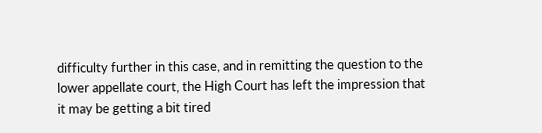difficulty further in this case, and in remitting the question to the lower appellate court, the High Court has left the impression that it may be getting a bit tired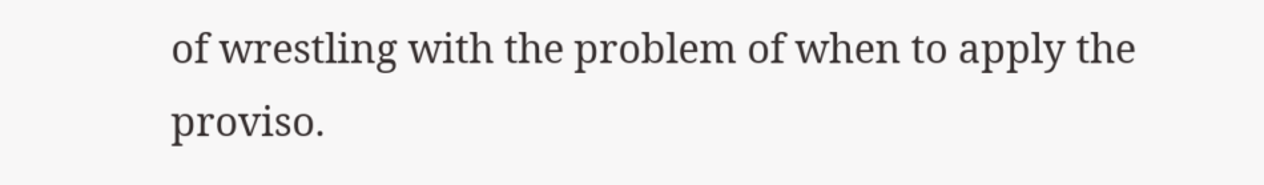of wrestling with the problem of when to apply the proviso.